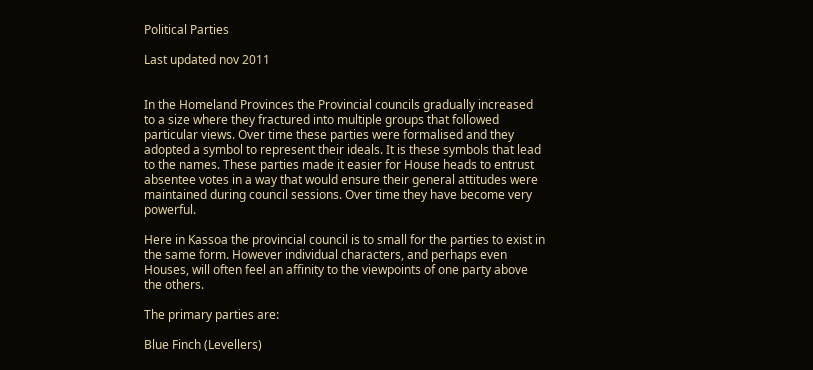Political Parties

Last updated nov 2011


In the Homeland Provinces the Provincial councils gradually increased to a size where they fractured into multiple groups that followed particular views. Over time these parties were formalised and they adopted a symbol to represent their ideals. It is these symbols that lead to the names. These parties made it easier for House heads to entrust absentee votes in a way that would ensure their general attitudes were maintained during council sessions. Over time they have become very powerful.

Here in Kassoa the provincial council is to small for the parties to exist in the same form. However individual characters, and perhaps even Houses, will often feel an affinity to the viewpoints of one party above the others.

The primary parties are:

Blue Finch (Levellers)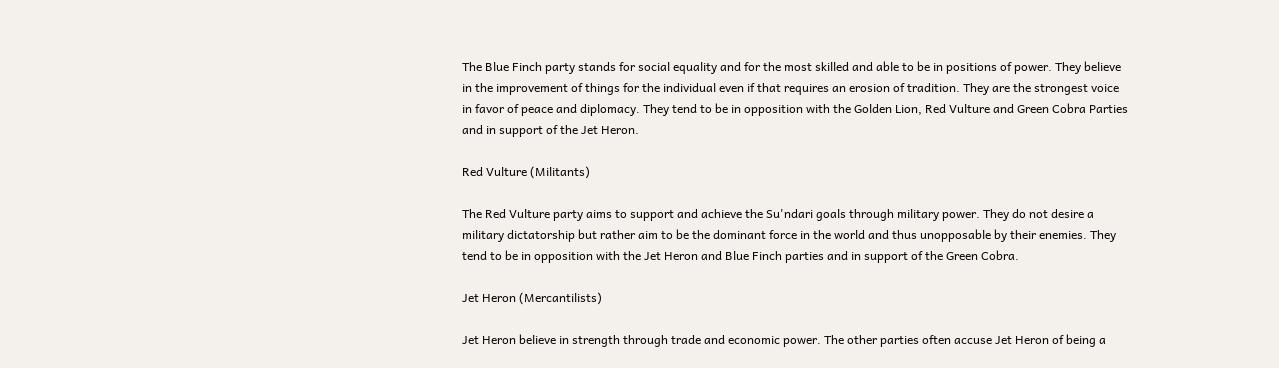The Blue Finch party stands for social equality and for the most skilled and able to be in positions of power. They believe in the improvement of things for the individual even if that requires an erosion of tradition. They are the strongest voice in favor of peace and diplomacy. They tend to be in opposition with the Golden Lion, Red Vulture and Green Cobra Parties and in support of the Jet Heron.

Red Vulture (Militants)

The Red Vulture party aims to support and achieve the Su'ndari goals through military power. They do not desire a military dictatorship but rather aim to be the dominant force in the world and thus unopposable by their enemies. They tend to be in opposition with the Jet Heron and Blue Finch parties and in support of the Green Cobra.

Jet Heron (Mercantilists)

Jet Heron believe in strength through trade and economic power. The other parties often accuse Jet Heron of being a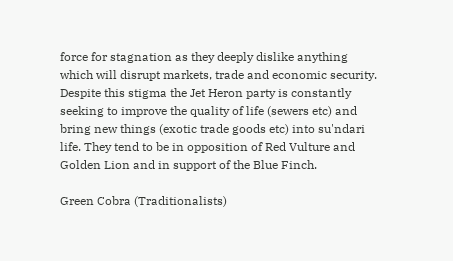force for stagnation as they deeply dislike anything which will disrupt markets, trade and economic security. Despite this stigma the Jet Heron party is constantly seeking to improve the quality of life (sewers etc) and bring new things (exotic trade goods etc) into su'ndari life. They tend to be in opposition of Red Vulture and Golden Lion and in support of the Blue Finch.

Green Cobra (Traditionalists)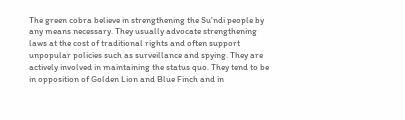The green cobra believe in strengthening the Su'ndi people by any means necessary. They usually advocate strengthening laws at the cost of traditional rights and often support unpopular policies such as surveillance and spying. They are actively involved in maintaining the status quo. They tend to be in opposition of Golden Lion and Blue Finch and in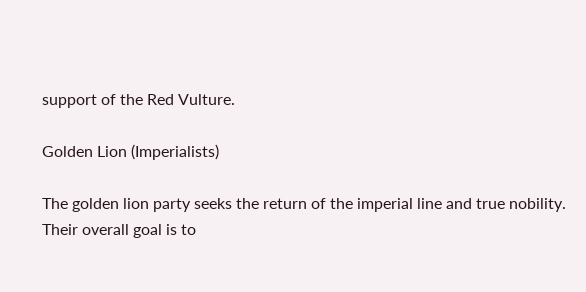support of the Red Vulture.

Golden Lion (Imperialists)

The golden lion party seeks the return of the imperial line and true nobility. Their overall goal is to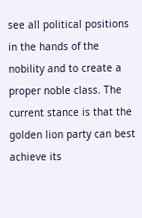see all political positions in the hands of the nobility and to create a proper noble class. The current stance is that the golden lion party can best achieve its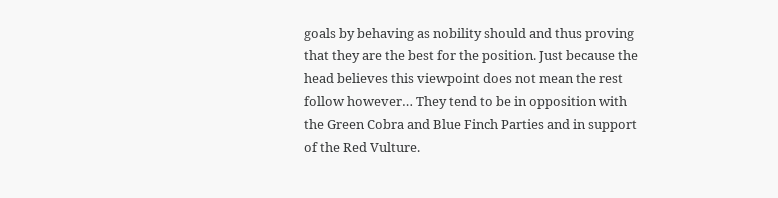goals by behaving as nobility should and thus proving that they are the best for the position. Just because the head believes this viewpoint does not mean the rest follow however… They tend to be in opposition with the Green Cobra and Blue Finch Parties and in support of the Red Vulture.